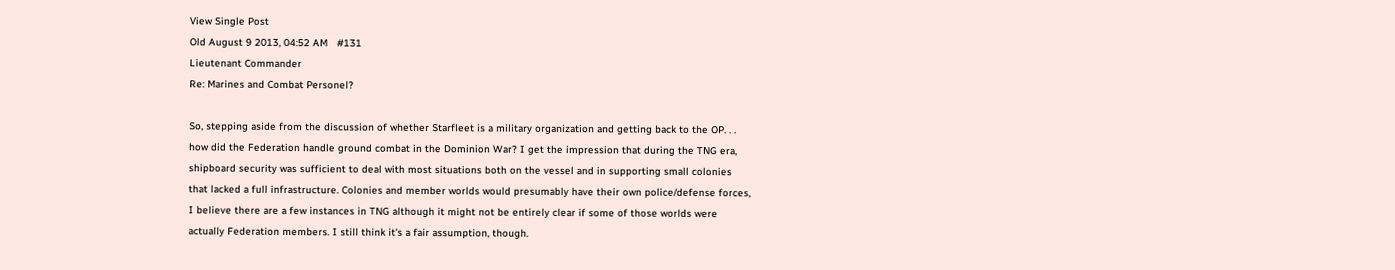View Single Post
Old August 9 2013, 04:52 AM   #131
Lieutenant Commander
Re: Marines and Combat Personel?

So, stepping aside from the discussion of whether Starfleet is a military organization and getting back to the OP. . . how did the Federation handle ground combat in the Dominion War? I get the impression that during the TNG era, shipboard security was sufficient to deal with most situations both on the vessel and in supporting small colonies that lacked a full infrastructure. Colonies and member worlds would presumably have their own police/defense forces, I believe there are a few instances in TNG although it might not be entirely clear if some of those worlds were actually Federation members. I still think it's a fair assumption, though.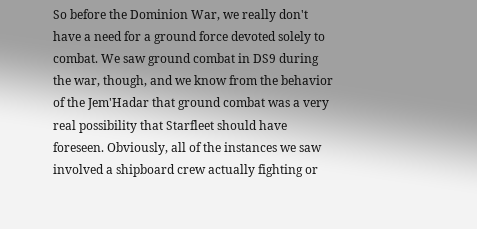So before the Dominion War, we really don't have a need for a ground force devoted solely to combat. We saw ground combat in DS9 during the war, though, and we know from the behavior of the Jem'Hadar that ground combat was a very real possibility that Starfleet should have foreseen. Obviously, all of the instances we saw involved a shipboard crew actually fighting or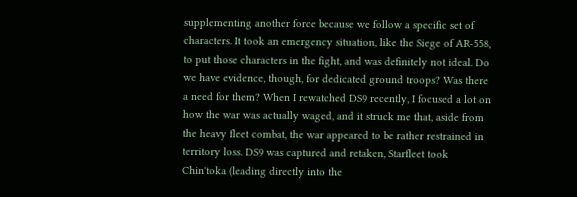supplementing another force because we follow a specific set of characters. It took an emergency situation, like the Siege of AR-558, to put those characters in the fight, and was definitely not ideal. Do we have evidence, though, for dedicated ground troops? Was there a need for them? When I rewatched DS9 recently, I focused a lot on how the war was actually waged, and it struck me that, aside from the heavy fleet combat, the war appeared to be rather restrained in territory loss. DS9 was captured and retaken, Starfleet took Chin'toka (leading directly into the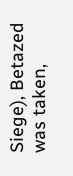Siege), Betazed was taken,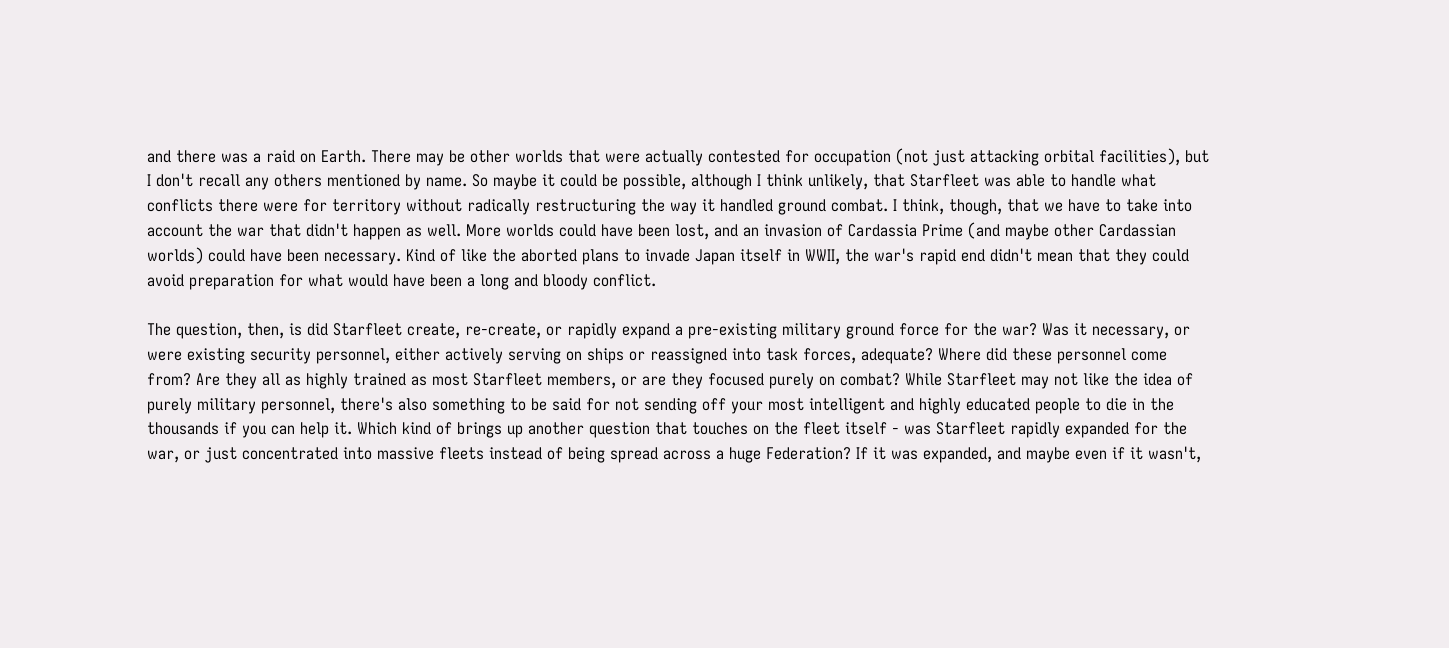and there was a raid on Earth. There may be other worlds that were actually contested for occupation (not just attacking orbital facilities), but I don't recall any others mentioned by name. So maybe it could be possible, although I think unlikely, that Starfleet was able to handle what conflicts there were for territory without radically restructuring the way it handled ground combat. I think, though, that we have to take into account the war that didn't happen as well. More worlds could have been lost, and an invasion of Cardassia Prime (and maybe other Cardassian worlds) could have been necessary. Kind of like the aborted plans to invade Japan itself in WWII, the war's rapid end didn't mean that they could avoid preparation for what would have been a long and bloody conflict.

The question, then, is did Starfleet create, re-create, or rapidly expand a pre-existing military ground force for the war? Was it necessary, or were existing security personnel, either actively serving on ships or reassigned into task forces, adequate? Where did these personnel come from? Are they all as highly trained as most Starfleet members, or are they focused purely on combat? While Starfleet may not like the idea of purely military personnel, there's also something to be said for not sending off your most intelligent and highly educated people to die in the thousands if you can help it. Which kind of brings up another question that touches on the fleet itself - was Starfleet rapidly expanded for the war, or just concentrated into massive fleets instead of being spread across a huge Federation? If it was expanded, and maybe even if it wasn't,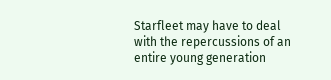Starfleet may have to deal with the repercussions of an entire young generation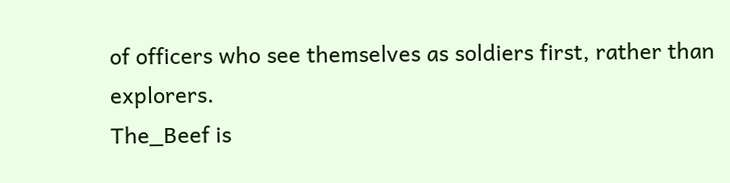of officers who see themselves as soldiers first, rather than explorers.
The_Beef is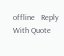offline   Reply With Quote